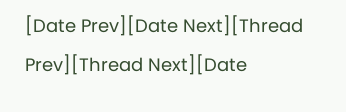[Date Prev][Date Next][Thread Prev][Thread Next][Date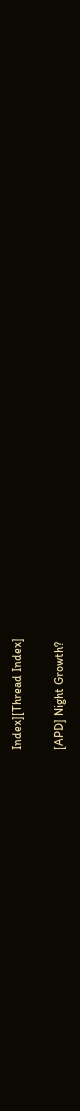Index][Thread Index]

[APD] Night Growth?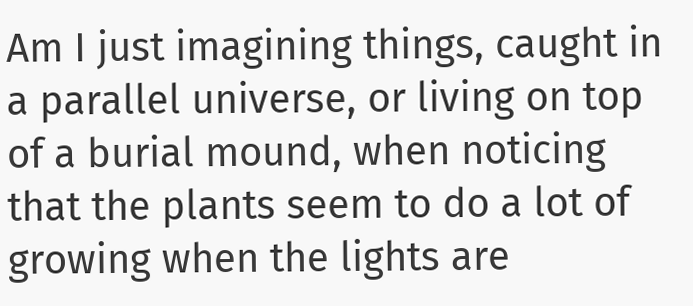Am I just imagining things, caught in a parallel universe, or living on top of a burial mound, when noticing that the plants seem to do a lot of growing when the lights are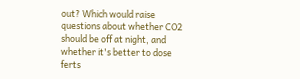out? Which would raise questions about whether CO2 should be off at night, and whether it's better to dose ferts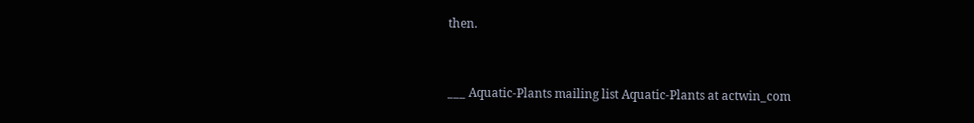then.



___ Aquatic-Plants mailing list Aquatic-Plants at actwin_com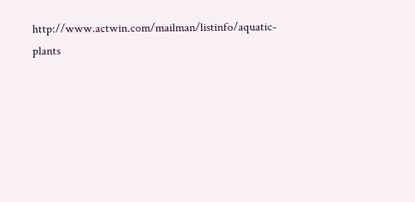http://www.actwin.com/mailman/listinfo/aquatic-plants